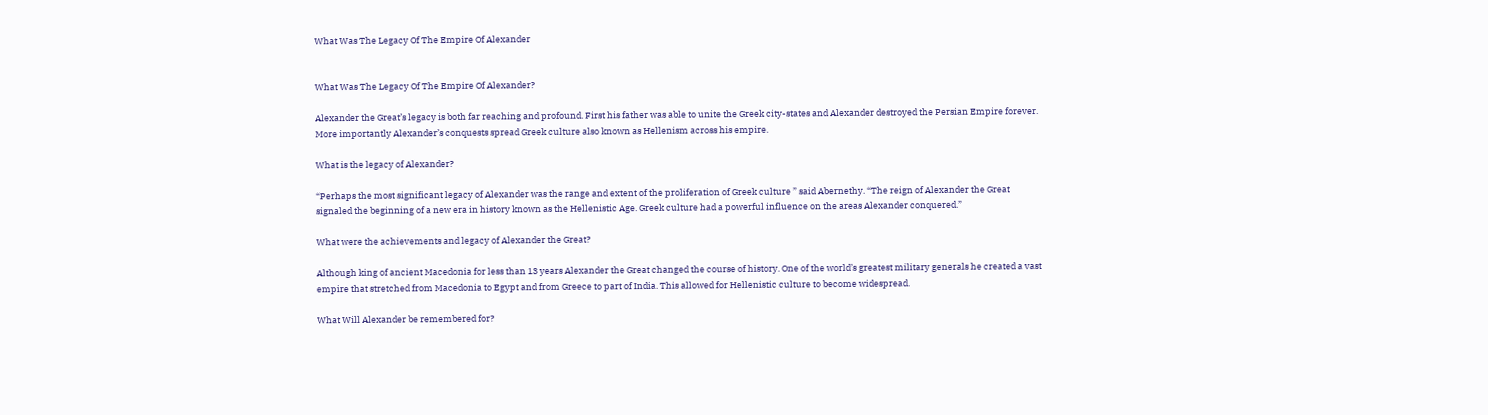What Was The Legacy Of The Empire Of Alexander


What Was The Legacy Of The Empire Of Alexander?

Alexander the Great’s legacy is both far reaching and profound. First his father was able to unite the Greek city-states and Alexander destroyed the Persian Empire forever. More importantly Alexander’s conquests spread Greek culture also known as Hellenism across his empire.

What is the legacy of Alexander?

“Perhaps the most significant legacy of Alexander was the range and extent of the proliferation of Greek culture ” said Abernethy. “The reign of Alexander the Great signaled the beginning of a new era in history known as the Hellenistic Age. Greek culture had a powerful influence on the areas Alexander conquered.”

What were the achievements and legacy of Alexander the Great?

Although king of ancient Macedonia for less than 13 years Alexander the Great changed the course of history. One of the world’s greatest military generals he created a vast empire that stretched from Macedonia to Egypt and from Greece to part of India. This allowed for Hellenistic culture to become widespread.

What Will Alexander be remembered for?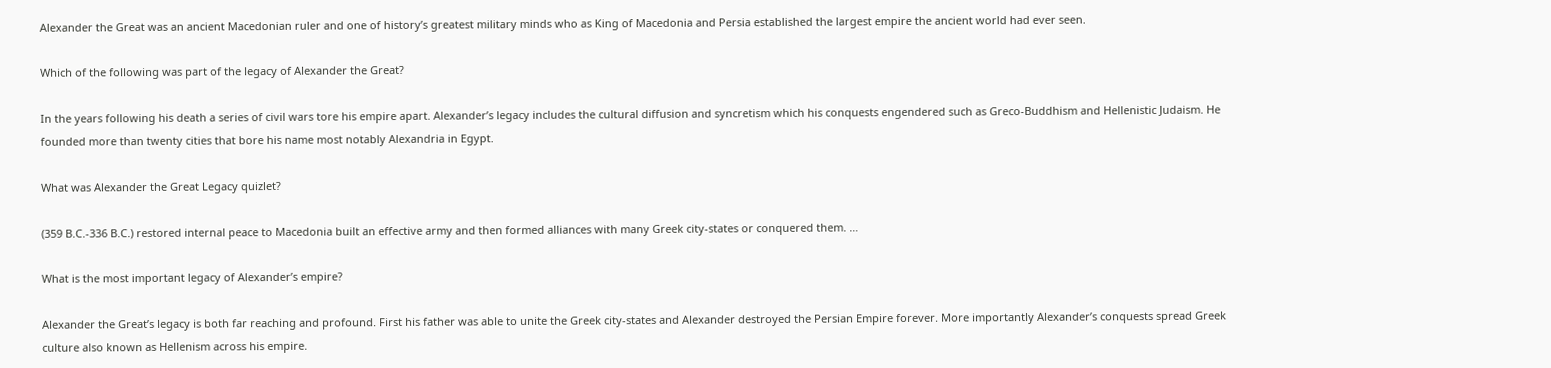Alexander the Great was an ancient Macedonian ruler and one of history’s greatest military minds who as King of Macedonia and Persia established the largest empire the ancient world had ever seen.

Which of the following was part of the legacy of Alexander the Great?

In the years following his death a series of civil wars tore his empire apart. Alexander’s legacy includes the cultural diffusion and syncretism which his conquests engendered such as Greco-Buddhism and Hellenistic Judaism. He founded more than twenty cities that bore his name most notably Alexandria in Egypt.

What was Alexander the Great Legacy quizlet?

(359 B.C.-336 B.C.) restored internal peace to Macedonia built an effective army and then formed alliances with many Greek city-states or conquered them. …

What is the most important legacy of Alexander’s empire?

Alexander the Great’s legacy is both far reaching and profound. First his father was able to unite the Greek city-states and Alexander destroyed the Persian Empire forever. More importantly Alexander’s conquests spread Greek culture also known as Hellenism across his empire.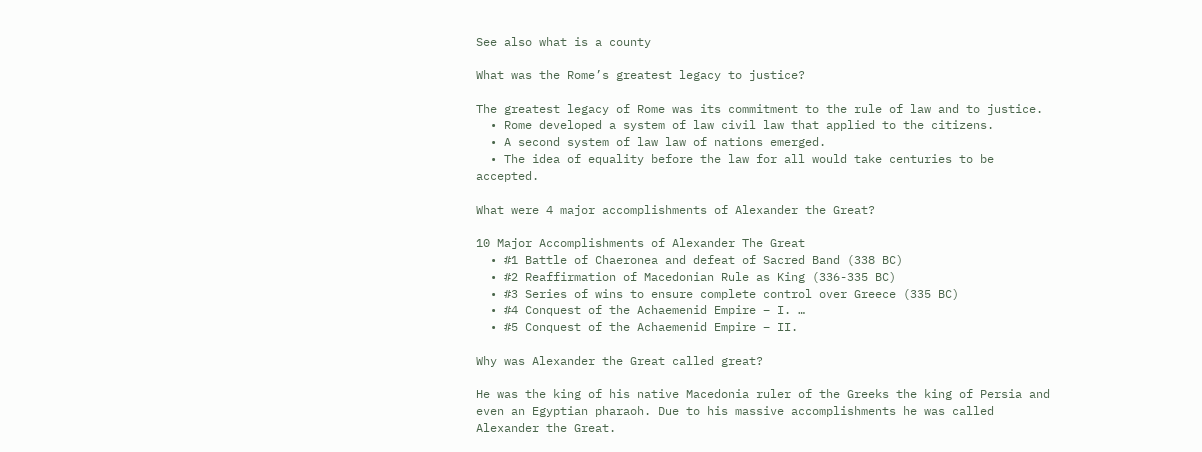See also what is a county

What was the Rome’s greatest legacy to justice?

The greatest legacy of Rome was its commitment to the rule of law and to justice.
  • Rome developed a system of law civil law that applied to the citizens.
  • A second system of law law of nations emerged.
  • The idea of equality before the law for all would take centuries to be accepted.

What were 4 major accomplishments of Alexander the Great?

10 Major Accomplishments of Alexander The Great
  • #1 Battle of Chaeronea and defeat of Sacred Band (338 BC)
  • #2 Reaffirmation of Macedonian Rule as King (336-335 BC)
  • #3 Series of wins to ensure complete control over Greece (335 BC)
  • #4 Conquest of the Achaemenid Empire – I. …
  • #5 Conquest of the Achaemenid Empire – II.

Why was Alexander the Great called great?

He was the king of his native Macedonia ruler of the Greeks the king of Persia and even an Egyptian pharaoh. Due to his massive accomplishments he was called Alexander the Great.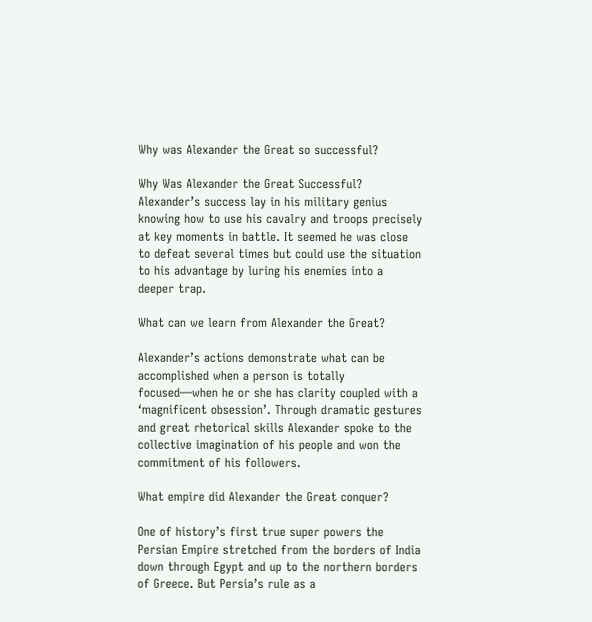Why was Alexander the Great so successful?

Why Was Alexander the Great Successful? Alexander’s success lay in his military genius knowing how to use his cavalry and troops precisely at key moments in battle. It seemed he was close to defeat several times but could use the situation to his advantage by luring his enemies into a deeper trap.

What can we learn from Alexander the Great?

Alexander’s actions demonstrate what can be accomplished when a person is totally focused—when he or she has clarity coupled with a ‘magnificent obsession’. Through dramatic gestures and great rhetorical skills Alexander spoke to the collective imagination of his people and won the commitment of his followers.

What empire did Alexander the Great conquer?

One of history’s first true super powers the Persian Empire stretched from the borders of India down through Egypt and up to the northern borders of Greece. But Persia’s rule as a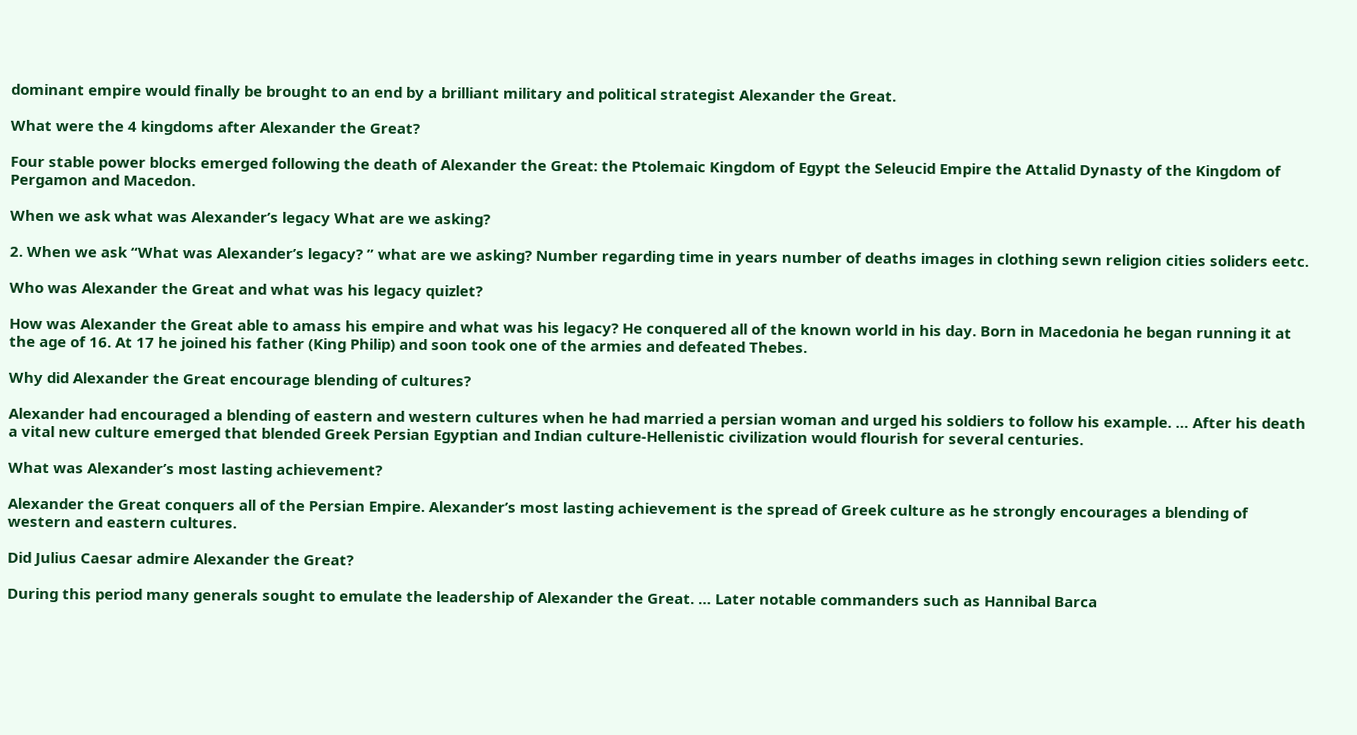dominant empire would finally be brought to an end by a brilliant military and political strategist Alexander the Great.

What were the 4 kingdoms after Alexander the Great?

Four stable power blocks emerged following the death of Alexander the Great: the Ptolemaic Kingdom of Egypt the Seleucid Empire the Attalid Dynasty of the Kingdom of Pergamon and Macedon.

When we ask what was Alexander’s legacy What are we asking?

2. When we ask “What was Alexander’s legacy? ” what are we asking? Number regarding time in years number of deaths images in clothing sewn religion cities soliders eetc.

Who was Alexander the Great and what was his legacy quizlet?

How was Alexander the Great able to amass his empire and what was his legacy? He conquered all of the known world in his day. Born in Macedonia he began running it at the age of 16. At 17 he joined his father (King Philip) and soon took one of the armies and defeated Thebes.

Why did Alexander the Great encourage blending of cultures?

Alexander had encouraged a blending of eastern and western cultures when he had married a persian woman and urged his soldiers to follow his example. … After his death a vital new culture emerged that blended Greek Persian Egyptian and Indian culture-Hellenistic civilization would flourish for several centuries.

What was Alexander’s most lasting achievement?

Alexander the Great conquers all of the Persian Empire. Alexander’s most lasting achievement is the spread of Greek culture as he strongly encourages a blending of western and eastern cultures.

Did Julius Caesar admire Alexander the Great?

During this period many generals sought to emulate the leadership of Alexander the Great. … Later notable commanders such as Hannibal Barca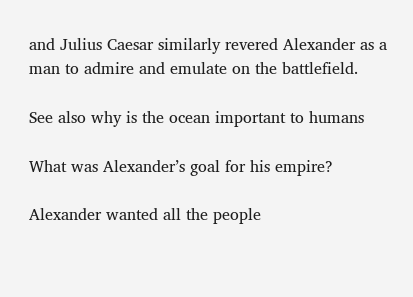and Julius Caesar similarly revered Alexander as a man to admire and emulate on the battlefield.

See also why is the ocean important to humans

What was Alexander’s goal for his empire?

Alexander wanted all the people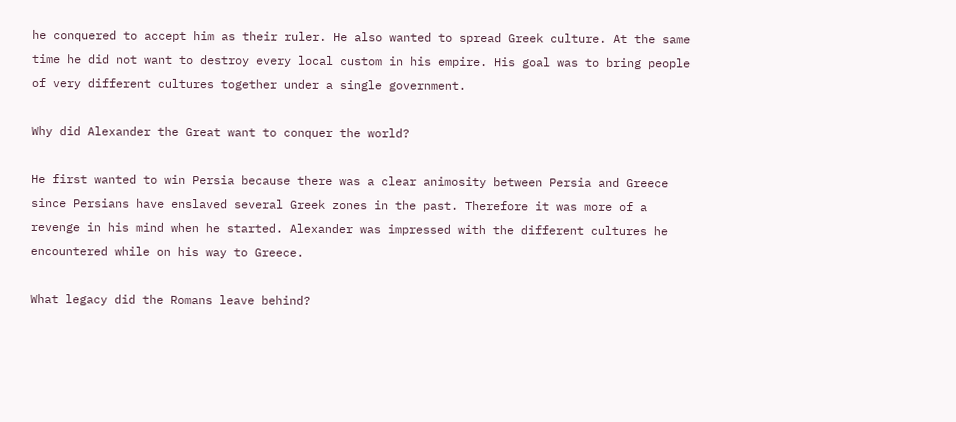he conquered to accept him as their ruler. He also wanted to spread Greek culture. At the same time he did not want to destroy every local custom in his empire. His goal was to bring people of very different cultures together under a single government.

Why did Alexander the Great want to conquer the world?

He first wanted to win Persia because there was a clear animosity between Persia and Greece since Persians have enslaved several Greek zones in the past. Therefore it was more of a revenge in his mind when he started. Alexander was impressed with the different cultures he encountered while on his way to Greece.

What legacy did the Romans leave behind?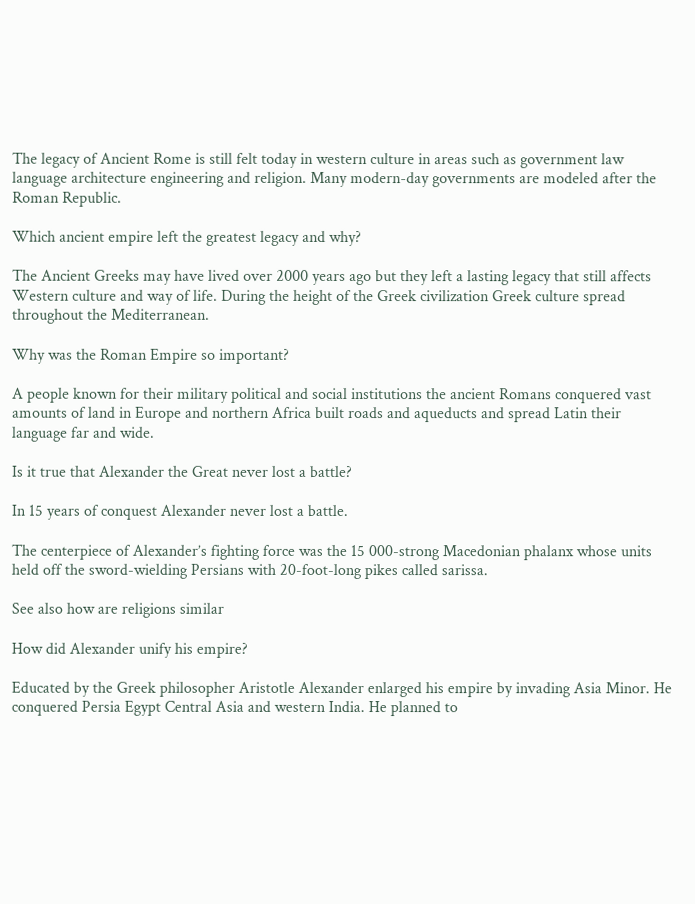The legacy of Ancient Rome is still felt today in western culture in areas such as government law language architecture engineering and religion. Many modern-day governments are modeled after the Roman Republic.

Which ancient empire left the greatest legacy and why?

The Ancient Greeks may have lived over 2000 years ago but they left a lasting legacy that still affects Western culture and way of life. During the height of the Greek civilization Greek culture spread throughout the Mediterranean.

Why was the Roman Empire so important?

A people known for their military political and social institutions the ancient Romans conquered vast amounts of land in Europe and northern Africa built roads and aqueducts and spread Latin their language far and wide.

Is it true that Alexander the Great never lost a battle?

In 15 years of conquest Alexander never lost a battle.

The centerpiece of Alexander’s fighting force was the 15 000-strong Macedonian phalanx whose units held off the sword-wielding Persians with 20-foot-long pikes called sarissa.

See also how are religions similar

How did Alexander unify his empire?

Educated by the Greek philosopher Aristotle Alexander enlarged his empire by invading Asia Minor. He conquered Persia Egypt Central Asia and western India. He planned to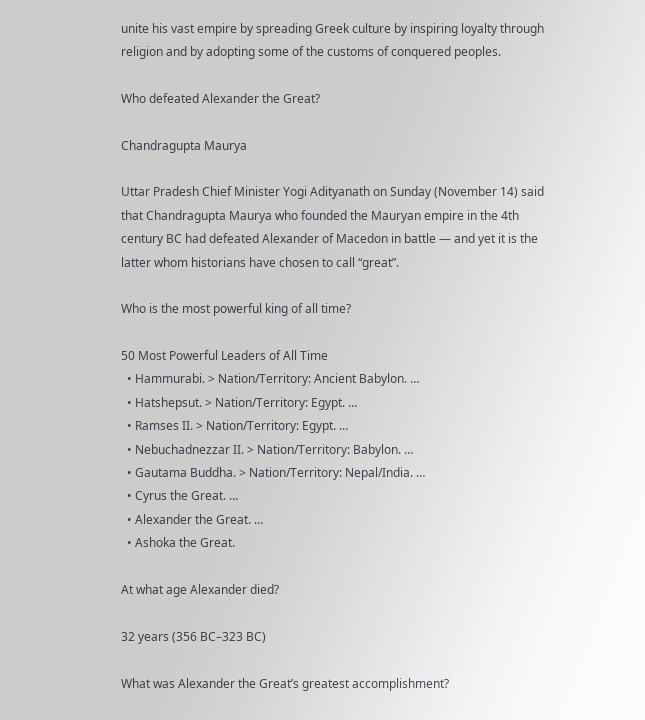unite his vast empire by spreading Greek culture by inspiring loyalty through religion and by adopting some of the customs of conquered peoples.

Who defeated Alexander the Great?

Chandragupta Maurya

Uttar Pradesh Chief Minister Yogi Adityanath on Sunday (November 14) said that Chandragupta Maurya who founded the Mauryan empire in the 4th century BC had defeated Alexander of Macedon in battle — and yet it is the latter whom historians have chosen to call “great”.

Who is the most powerful king of all time?

50 Most Powerful Leaders of All Time
  • Hammurabi. > Nation/Territory: Ancient Babylon. …
  • Hatshepsut. > Nation/Territory: Egypt. …
  • Ramses II. > Nation/Territory: Egypt. …
  • Nebuchadnezzar II. > Nation/Territory: Babylon. …
  • Gautama Buddha. > Nation/Territory: Nepal/India. …
  • Cyrus the Great. …
  • Alexander the Great. …
  • Ashoka the Great.

At what age Alexander died?

32 years (356 BC–323 BC)

What was Alexander the Great’s greatest accomplishment?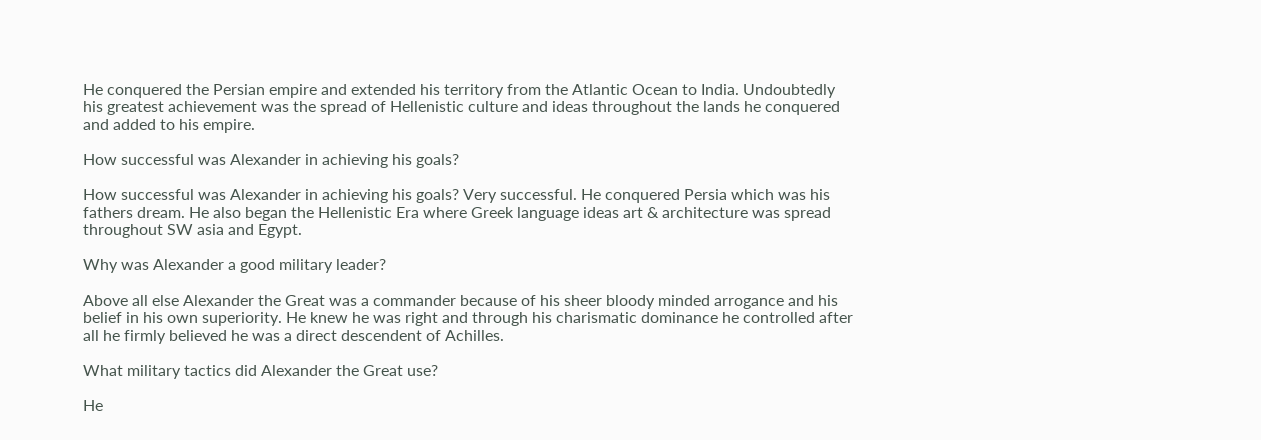He conquered the Persian empire and extended his territory from the Atlantic Ocean to India. Undoubtedly his greatest achievement was the spread of Hellenistic culture and ideas throughout the lands he conquered and added to his empire.

How successful was Alexander in achieving his goals?

How successful was Alexander in achieving his goals? Very successful. He conquered Persia which was his fathers dream. He also began the Hellenistic Era where Greek language ideas art & architecture was spread throughout SW asia and Egypt.

Why was Alexander a good military leader?

Above all else Alexander the Great was a commander because of his sheer bloody minded arrogance and his belief in his own superiority. He knew he was right and through his charismatic dominance he controlled after all he firmly believed he was a direct descendent of Achilles.

What military tactics did Alexander the Great use?

He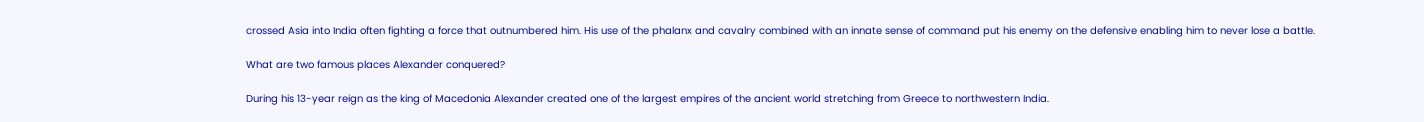crossed Asia into India often fighting a force that outnumbered him. His use of the phalanx and cavalry combined with an innate sense of command put his enemy on the defensive enabling him to never lose a battle.

What are two famous places Alexander conquered?

During his 13-year reign as the king of Macedonia Alexander created one of the largest empires of the ancient world stretching from Greece to northwestern India.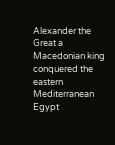Alexander the Great a Macedonian king conquered the eastern Mediterranean Egypt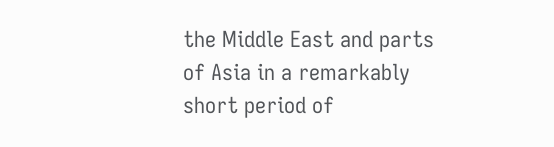the Middle East and parts of Asia in a remarkably short period of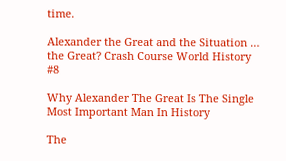time.

Alexander the Great and the Situation … the Great? Crash Course World History #8

Why Alexander The Great Is The Single Most Important Man In History

The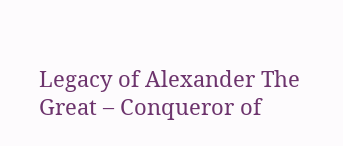Legacy of Alexander The Great – Conqueror of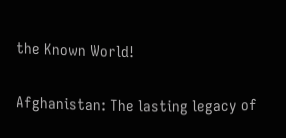the Known World!

Afghanistan: The lasting legacy of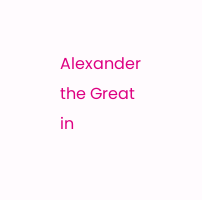Alexander the Great in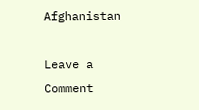Afghanistan

Leave a Comment